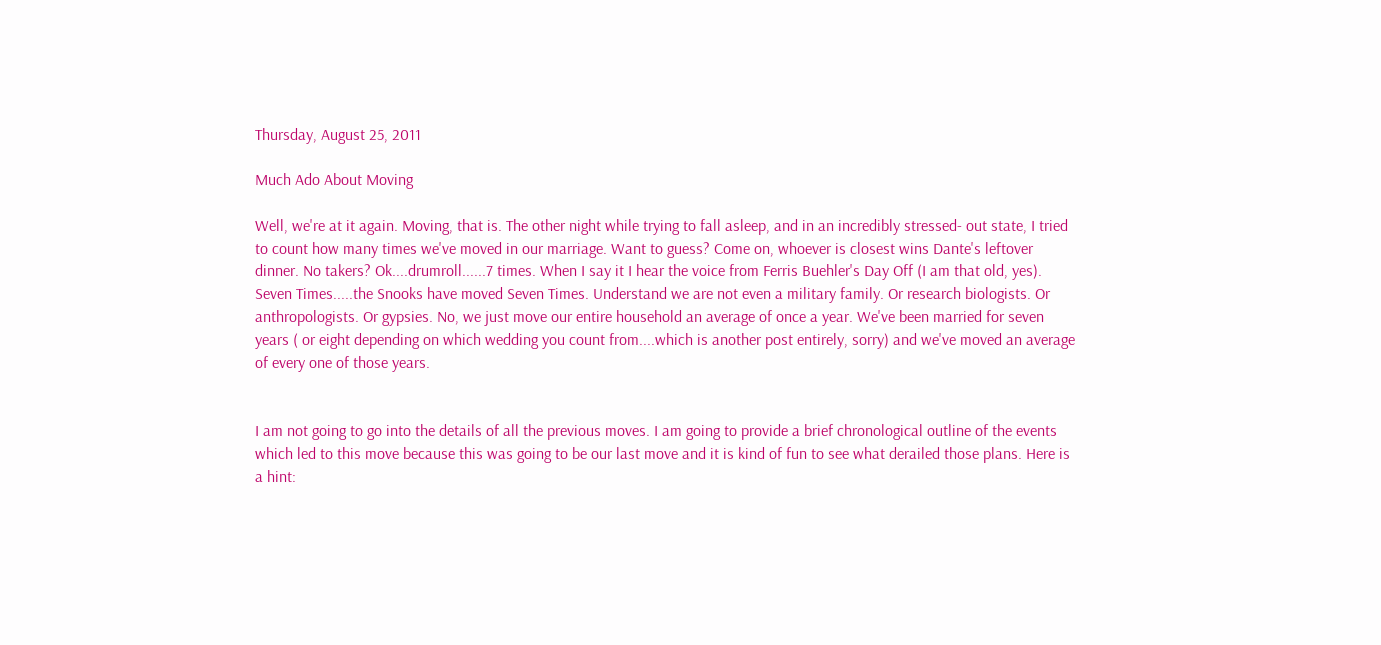Thursday, August 25, 2011

Much Ado About Moving

Well, we're at it again. Moving, that is. The other night while trying to fall asleep, and in an incredibly stressed- out state, I tried to count how many times we've moved in our marriage. Want to guess? Come on, whoever is closest wins Dante's leftover dinner. No takers? Ok....drumroll......7 times. When I say it I hear the voice from Ferris Buehler's Day Off (I am that old, yes). Seven Times.....the Snooks have moved Seven Times. Understand we are not even a military family. Or research biologists. Or anthropologists. Or gypsies. No, we just move our entire household an average of once a year. We've been married for seven years ( or eight depending on which wedding you count from....which is another post entirely, sorry) and we've moved an average of every one of those years.


I am not going to go into the details of all the previous moves. I am going to provide a brief chronological outline of the events which led to this move because this was going to be our last move and it is kind of fun to see what derailed those plans. Here is a hint: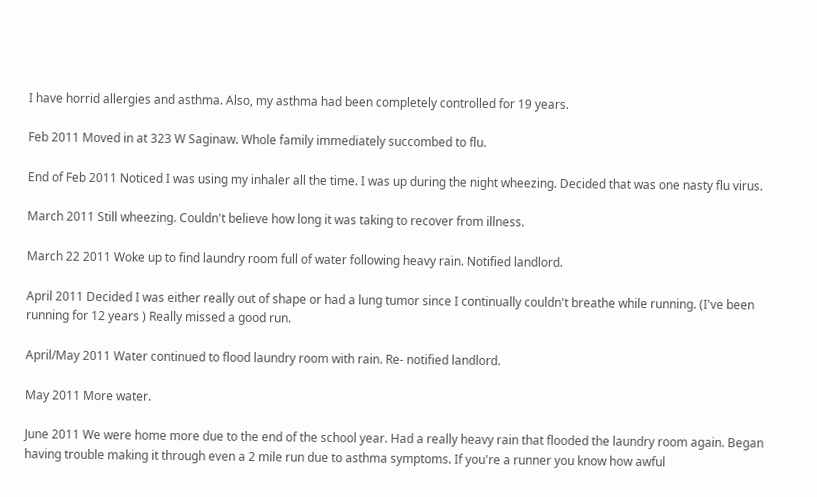I have horrid allergies and asthma. Also, my asthma had been completely controlled for 19 years.

Feb 2011 Moved in at 323 W Saginaw. Whole family immediately succombed to flu.

End of Feb 2011 Noticed I was using my inhaler all the time. I was up during the night wheezing. Decided that was one nasty flu virus.

March 2011 Still wheezing. Couldn't believe how long it was taking to recover from illness.

March 22 2011 Woke up to find laundry room full of water following heavy rain. Notified landlord.

April 2011 Decided I was either really out of shape or had a lung tumor since I continually couldn't breathe while running. (I've been running for 12 years ) Really missed a good run.

April/May 2011 Water continued to flood laundry room with rain. Re- notified landlord.

May 2011 More water.

June 2011 We were home more due to the end of the school year. Had a really heavy rain that flooded the laundry room again. Began having trouble making it through even a 2 mile run due to asthma symptoms. If you're a runner you know how awful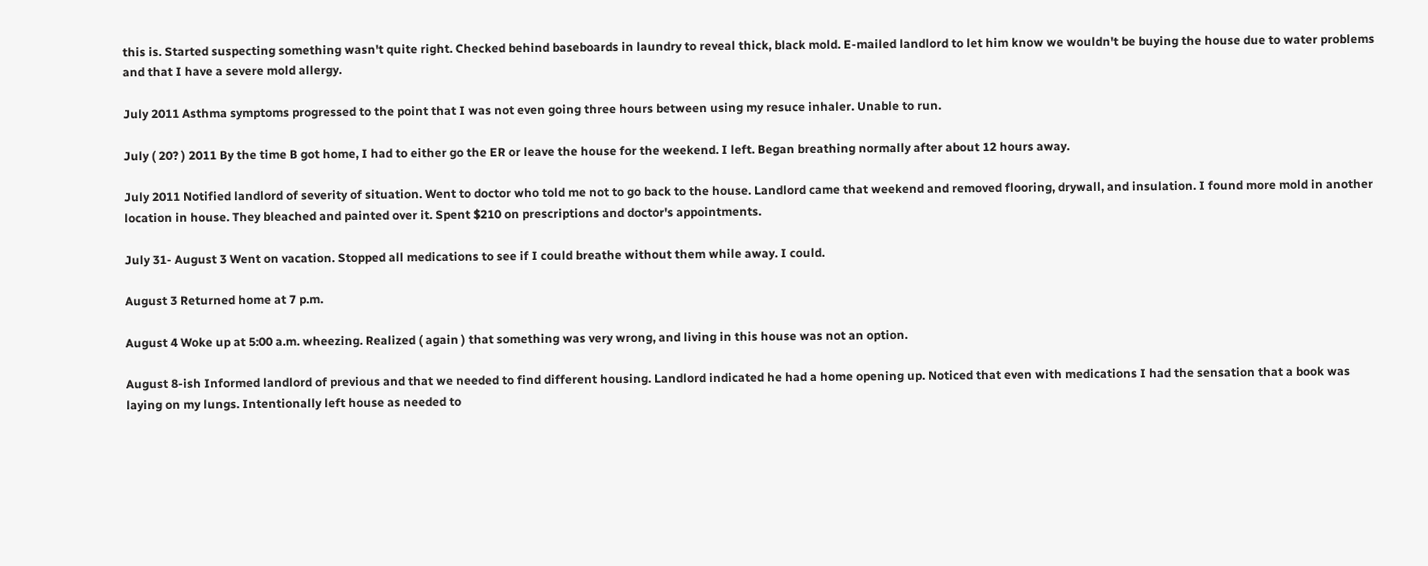this is. Started suspecting something wasn't quite right. Checked behind baseboards in laundry to reveal thick, black mold. E-mailed landlord to let him know we wouldn't be buying the house due to water problems and that I have a severe mold allergy.

July 2011 Asthma symptoms progressed to the point that I was not even going three hours between using my resuce inhaler. Unable to run.

July ( 20? ) 2011 By the time B got home, I had to either go the ER or leave the house for the weekend. I left. Began breathing normally after about 12 hours away.

July 2011 Notified landlord of severity of situation. Went to doctor who told me not to go back to the house. Landlord came that weekend and removed flooring, drywall, and insulation. I found more mold in another location in house. They bleached and painted over it. Spent $210 on prescriptions and doctor's appointments.

July 31- August 3 Went on vacation. Stopped all medications to see if I could breathe without them while away. I could.

August 3 Returned home at 7 p.m.

August 4 Woke up at 5:00 a.m. wheezing. Realized ( again ) that something was very wrong, and living in this house was not an option.

August 8-ish Informed landlord of previous and that we needed to find different housing. Landlord indicated he had a home opening up. Noticed that even with medications I had the sensation that a book was laying on my lungs. Intentionally left house as needed to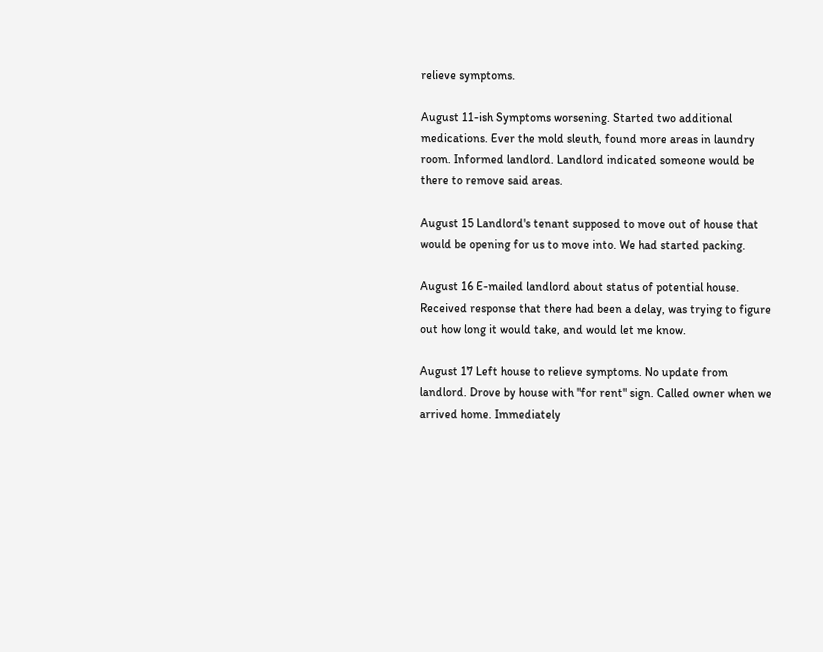relieve symptoms.

August 11-ish Symptoms worsening. Started two additional medications. Ever the mold sleuth, found more areas in laundry room. Informed landlord. Landlord indicated someone would be there to remove said areas.

August 15 Landlord's tenant supposed to move out of house that would be opening for us to move into. We had started packing.

August 16 E-mailed landlord about status of potential house. Received response that there had been a delay, was trying to figure out how long it would take, and would let me know.

August 17 Left house to relieve symptoms. No update from landlord. Drove by house with "for rent" sign. Called owner when we arrived home. Immediately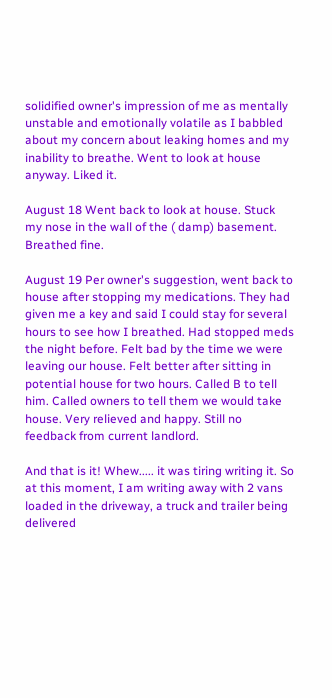solidified owner's impression of me as mentally unstable and emotionally volatile as I babbled about my concern about leaking homes and my inability to breathe. Went to look at house anyway. Liked it.

August 18 Went back to look at house. Stuck my nose in the wall of the ( damp) basement. Breathed fine.

August 19 Per owner's suggestion, went back to house after stopping my medications. They had given me a key and said I could stay for several hours to see how I breathed. Had stopped meds the night before. Felt bad by the time we were leaving our house. Felt better after sitting in potential house for two hours. Called B to tell him. Called owners to tell them we would take house. Very relieved and happy. Still no feedback from current landlord.

And that is it! Whew..... it was tiring writing it. So at this moment, I am writing away with 2 vans loaded in the driveway, a truck and trailer being delivered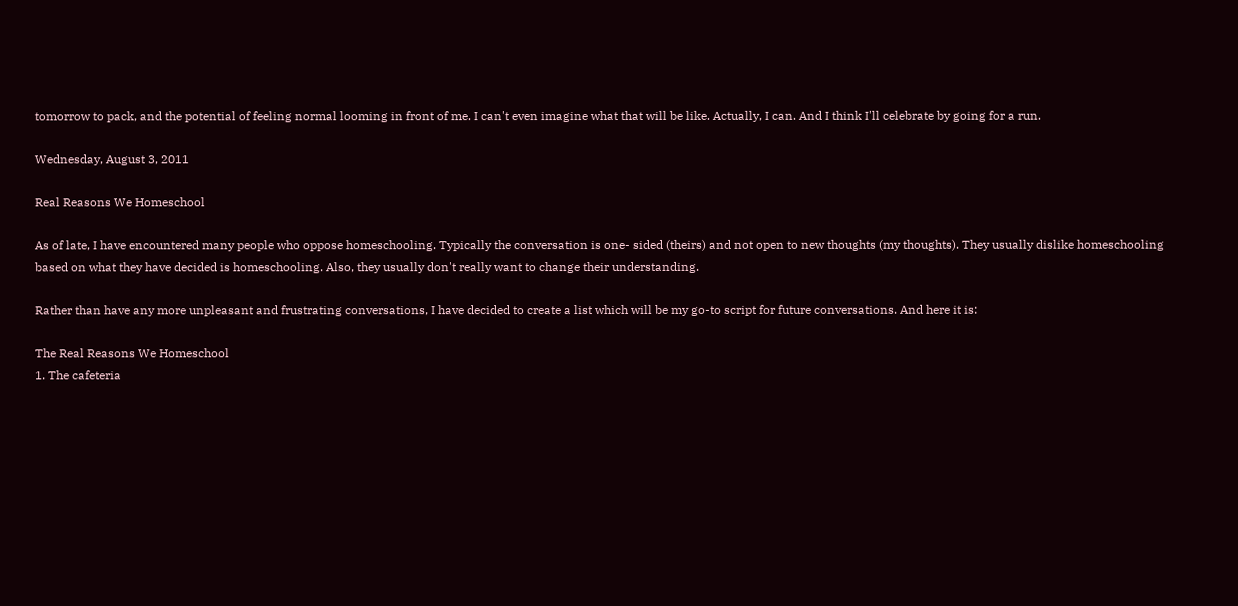tomorrow to pack, and the potential of feeling normal looming in front of me. I can't even imagine what that will be like. Actually, I can. And I think I'll celebrate by going for a run.

Wednesday, August 3, 2011

Real Reasons We Homeschool

As of late, I have encountered many people who oppose homeschooling. Typically the conversation is one- sided (theirs) and not open to new thoughts (my thoughts). They usually dislike homeschooling based on what they have decided is homeschooling. Also, they usually don't really want to change their understanding.

Rather than have any more unpleasant and frustrating conversations, I have decided to create a list which will be my go-to script for future conversations. And here it is:

The Real Reasons We Homeschool
1. The cafeteria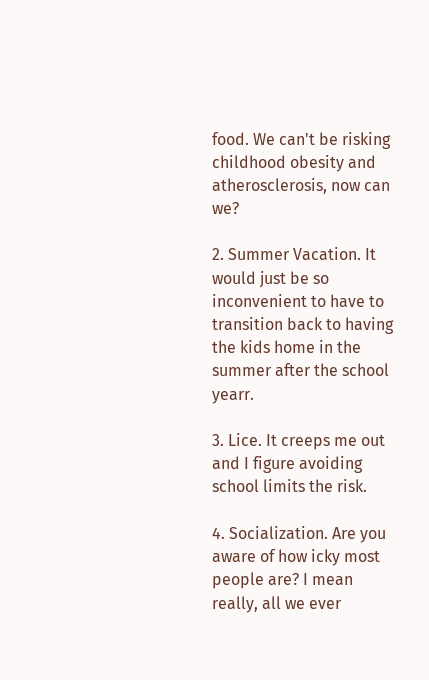food. We can't be risking childhood obesity and atherosclerosis, now can we?

2. Summer Vacation. It would just be so inconvenient to have to transition back to having the kids home in the summer after the school yearr.

3. Lice. It creeps me out and I figure avoiding school limits the risk.

4. Socialization. Are you aware of how icky most people are? I mean really, all we ever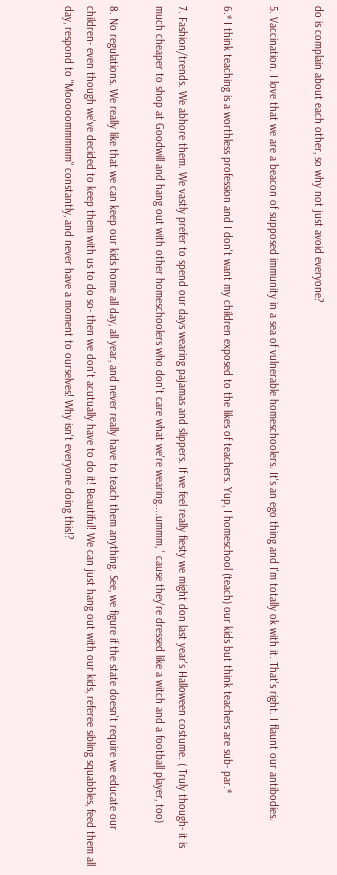do is complain about each other, so why not just avoid everyone?

5. Vaccination. I love that we are a beacon of supposed immunity in a sea of vulnerable homeschoolers. It's an ego thing and I'm totally ok with it. That's right. I flaunt our antibodies.

6.* I think teaching is a worthless profession and I don't want my children exposed to the likes of teachers. Yup, I homeschool (teach) our kids but think teachers are sub- par.*

7. Fashion/trends. We abhore them. We vastly prefer to spend our days wearing pajamas and slippers. If we feel really fiesty we might don last year's Halloween costume. ( Truly though- it is much cheaper to shop at Goodwill and hang out with other homeschoolers who don't care what we're wearing....ummm, ' cause they're dressed like a witch and a football player, too)

8. No regulations. We really like that we can keep our kids home all day, all year, and never really have to teach them anything. See, we figure if the state doesn't require we educate our children- even though we've decided to keep them with us to do so- then we don't acutually have to do it! Beautiful! We can just hang out with our kids, referee sibling squabbles, feed them all day, respond to "Mooooommmmm" constantly, and never have a moment to ourselves! Why isn't everyone doing this!?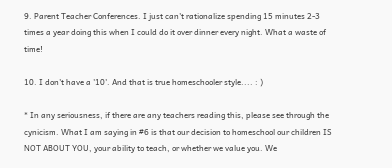9. Parent Teacher Conferences. I just can't rationalize spending 15 minutes 2-3 times a year doing this when I could do it over dinner every night. What a waste of time!

10. I don't have a '10'. And that is true homeschooler style.... : )

* In any seriousness, if there are any teachers reading this, please see through the cynicism. What I am saying in #6 is that our decision to homeschool our children IS NOT ABOUT YOU, your ability to teach, or whether we value you. We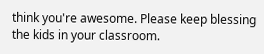think you're awesome. Please keep blessing the kids in your classroom.